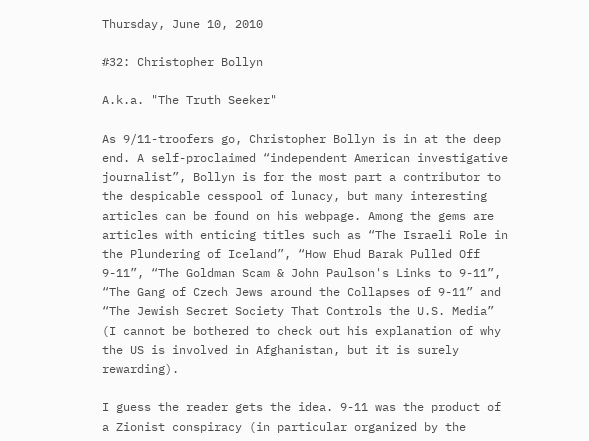Thursday, June 10, 2010

#32: Christopher Bollyn

A.k.a. "The Truth Seeker"

As 9/11-troofers go, Christopher Bollyn is in at the deep end. A self-proclaimed “independent American investigative journalist”, Bollyn is for the most part a contributor to the despicable cesspool of lunacy, but many interesting articles can be found on his webpage. Among the gems are articles with enticing titles such as “The Israeli Role in the Plundering of Iceland”, “How Ehud Barak Pulled Off 9-11”, “The Goldman Scam & John Paulson's Links to 9-11”, “The Gang of Czech Jews around the Collapses of 9-11” and “The Jewish Secret Society That Controls the U.S. Media” (I cannot be bothered to check out his explanation of why the US is involved in Afghanistan, but it is surely rewarding).

I guess the reader gets the idea. 9-11 was the product of a Zionist conspiracy (in particular organized by the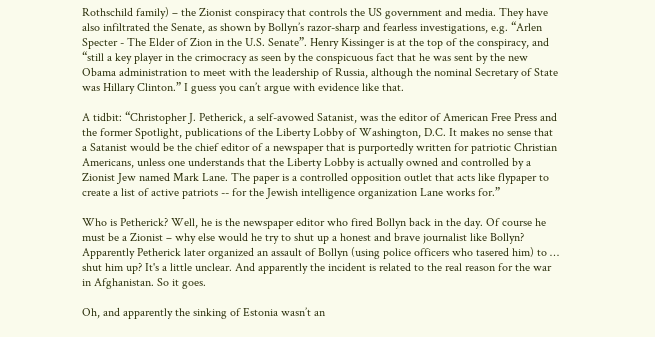Rothschild family) – the Zionist conspiracy that controls the US government and media. They have also infiltrated the Senate, as shown by Bollyn’s razor-sharp and fearless investigations, e.g. “Arlen Specter - The Elder of Zion in the U.S. Senate”. Henry Kissinger is at the top of the conspiracy, and “still a key player in the crimocracy as seen by the conspicuous fact that he was sent by the new Obama administration to meet with the leadership of Russia, although the nominal Secretary of State was Hillary Clinton.” I guess you can’t argue with evidence like that.

A tidbit: “Christopher J. Petherick, a self-avowed Satanist, was the editor of American Free Press and the former Spotlight, publications of the Liberty Lobby of Washington, D.C. It makes no sense that a Satanist would be the chief editor of a newspaper that is purportedly written for patriotic Christian Americans, unless one understands that the Liberty Lobby is actually owned and controlled by a Zionist Jew named Mark Lane. The paper is a controlled opposition outlet that acts like flypaper to create a list of active patriots -- for the Jewish intelligence organization Lane works for.”

Who is Petherick? Well, he is the newspaper editor who fired Bollyn back in the day. Of course he must be a Zionist – why else would he try to shut up a honest and brave journalist like Bollyn? Apparently Petherick later organized an assault of Bollyn (using police officers who tasered him) to … shut him up? It's a little unclear. And apparently the incident is related to the real reason for the war in Afghanistan. So it goes.

Oh, and apparently the sinking of Estonia wasn’t an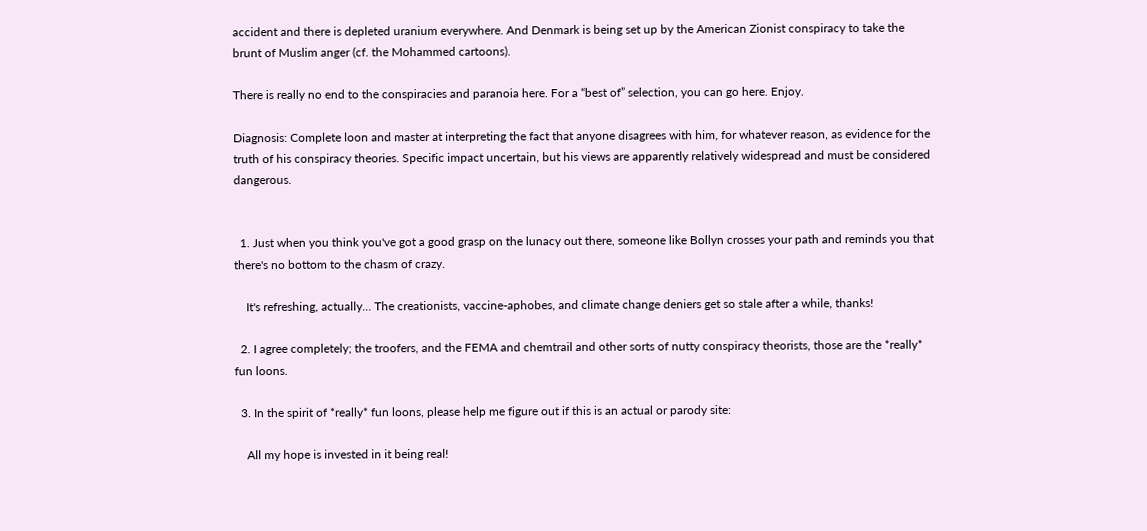accident and there is depleted uranium everywhere. And Denmark is being set up by the American Zionist conspiracy to take the brunt of Muslim anger (cf. the Mohammed cartoons).

There is really no end to the conspiracies and paranoia here. For a “best of” selection, you can go here. Enjoy.

Diagnosis: Complete loon and master at interpreting the fact that anyone disagrees with him, for whatever reason, as evidence for the truth of his conspiracy theories. Specific impact uncertain, but his views are apparently relatively widespread and must be considered dangerous.


  1. Just when you think you've got a good grasp on the lunacy out there, someone like Bollyn crosses your path and reminds you that there's no bottom to the chasm of crazy.

    It's refreshing, actually... The creationists, vaccine-aphobes, and climate change deniers get so stale after a while, thanks!

  2. I agree completely; the troofers, and the FEMA and chemtrail and other sorts of nutty conspiracy theorists, those are the *really* fun loons.

  3. In the spirit of *really* fun loons, please help me figure out if this is an actual or parody site:

    All my hope is invested in it being real!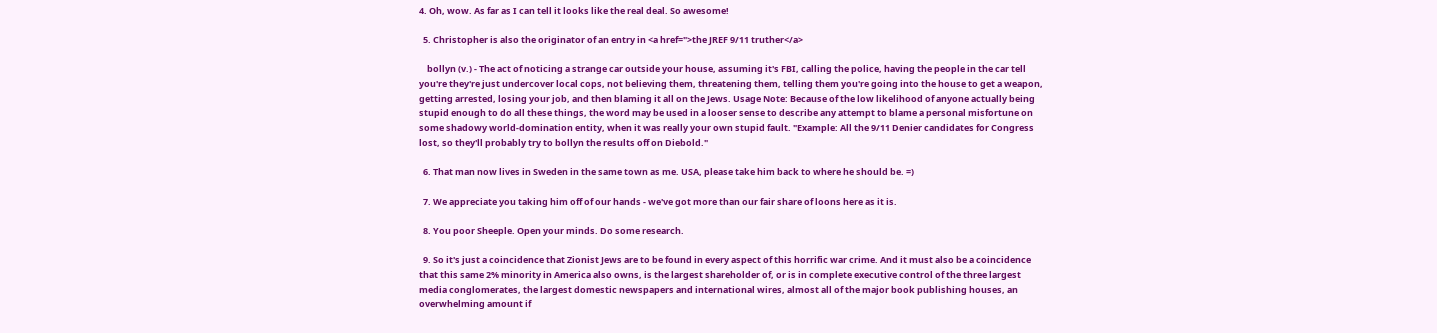4. Oh, wow. As far as I can tell it looks like the real deal. So awesome!

  5. Christopher is also the originator of an entry in <a href=">the JREF 9/11 truther</a>

    bollyn (v.) - The act of noticing a strange car outside your house, assuming it's FBI, calling the police, having the people in the car tell you're they're just undercover local cops, not believing them, threatening them, telling them you're going into the house to get a weapon, getting arrested, losing your job, and then blaming it all on the Jews. Usage Note: Because of the low likelihood of anyone actually being stupid enough to do all these things, the word may be used in a looser sense to describe any attempt to blame a personal misfortune on some shadowy world-domination entity, when it was really your own stupid fault. "Example: All the 9/11 Denier candidates for Congress lost, so they'll probably try to bollyn the results off on Diebold."

  6. That man now lives in Sweden in the same town as me. USA, please take him back to where he should be. =)

  7. We appreciate you taking him off of our hands - we've got more than our fair share of loons here as it is.

  8. You poor Sheeple. Open your minds. Do some research.

  9. So it's just a coincidence that Zionist Jews are to be found in every aspect of this horrific war crime. And it must also be a coincidence that this same 2% minority in America also owns, is the largest shareholder of, or is in complete executive control of the three largest media conglomerates, the largest domestic newspapers and international wires, almost all of the major book publishing houses, an overwhelming amount if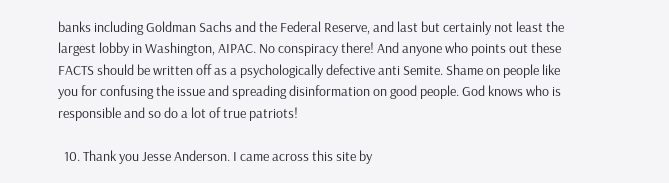banks including Goldman Sachs and the Federal Reserve, and last but certainly not least the largest lobby in Washington, AIPAC. No conspiracy there! And anyone who points out these FACTS should be written off as a psychologically defective anti Semite. Shame on people like you for confusing the issue and spreading disinformation on good people. God knows who is responsible and so do a lot of true patriots!

  10. Thank you Jesse Anderson. I came across this site by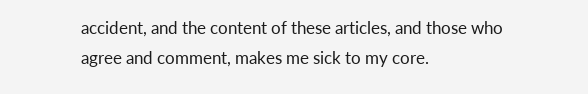accident, and the content of these articles, and those who agree and comment, makes me sick to my core.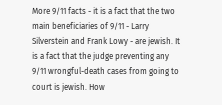More 9/11 facts - it is a fact that the two main beneficiaries of 9/11 - Larry Silverstein and Frank Lowy - are jewish. It is a fact that the judge preventing any 9/11 wrongful-death cases from going to court is jewish. How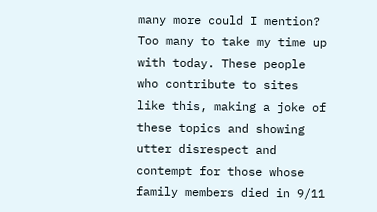many more could I mention? Too many to take my time up with today. These people who contribute to sites like this, making a joke of these topics and showing utter disrespect and contempt for those whose family members died in 9/11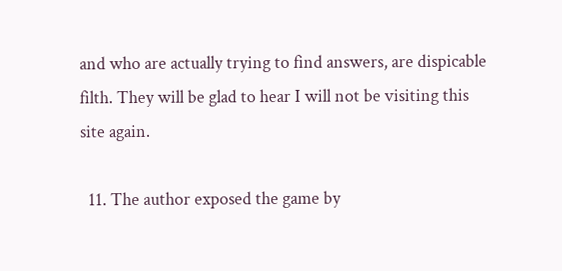and who are actually trying to find answers, are dispicable filth. They will be glad to hear I will not be visiting this site again.

  11. The author exposed the game by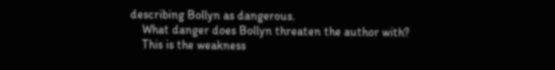describing Bollyn as dangerous.
    What danger does Bollyn threaten the author with?
    This is the weakness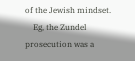of the Jewish mindset.
    Eg, the Zundel prosecution was a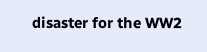disaster for the WW2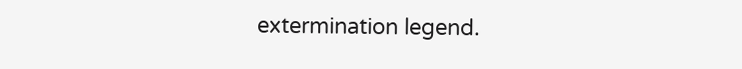extermination legend.